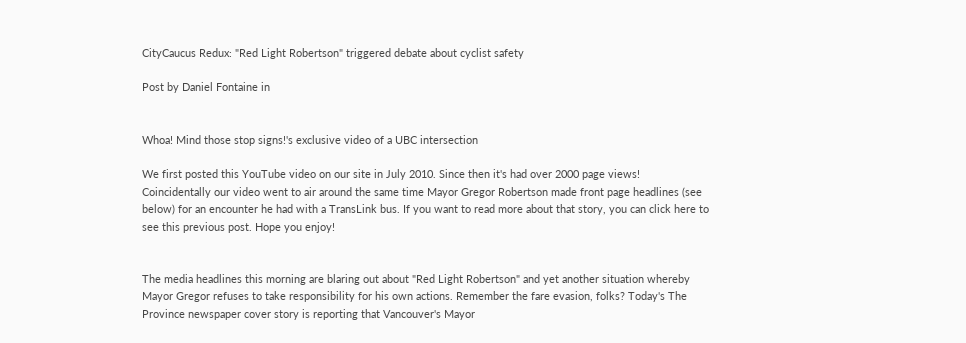CityCaucus Redux: "Red Light Robertson" triggered debate about cyclist safety

Post by Daniel Fontaine in


Whoa! Mind those stop signs!'s exclusive video of a UBC intersection

We first posted this YouTube video on our site in July 2010. Since then it's had over 2000 page views! Coincidentally our video went to air around the same time Mayor Gregor Robertson made front page headlines (see below) for an encounter he had with a TransLink bus. If you want to read more about that story, you can click here to see this previous post. Hope you enjoy!


The media headlines this morning are blaring out about "Red Light Robertson" and yet another situation whereby Mayor Gregor refuses to take responsibility for his own actions. Remember the fare evasion, folks? Today's The Province newspaper cover story is reporting that Vancouver's Mayor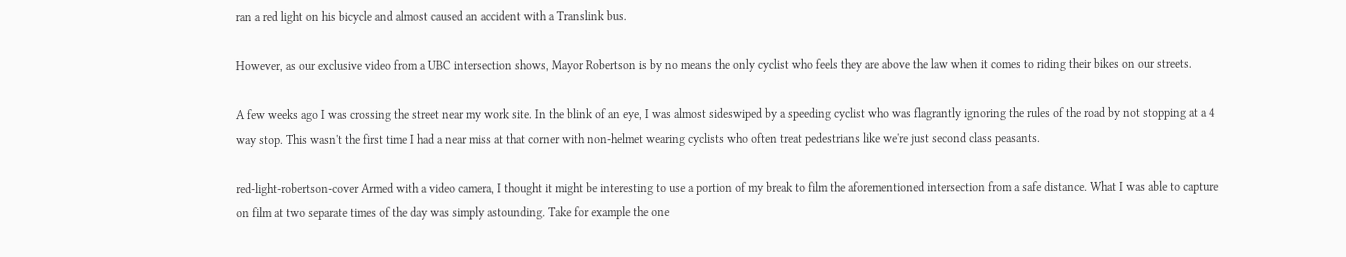ran a red light on his bicycle and almost caused an accident with a Translink bus.

However, as our exclusive video from a UBC intersection shows, Mayor Robertson is by no means the only cyclist who feels they are above the law when it comes to riding their bikes on our streets.

A few weeks ago I was crossing the street near my work site. In the blink of an eye, I was almost sideswiped by a speeding cyclist who was flagrantly ignoring the rules of the road by not stopping at a 4 way stop. This wasn't the first time I had a near miss at that corner with non-helmet wearing cyclists who often treat pedestrians like we're just second class peasants.

red-light-robertson-cover Armed with a video camera, I thought it might be interesting to use a portion of my break to film the aforementioned intersection from a safe distance. What I was able to capture on film at two separate times of the day was simply astounding. Take for example the one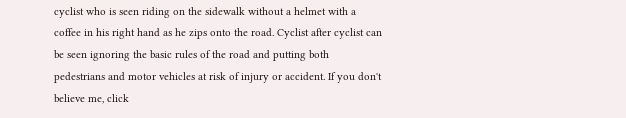cyclist who is seen riding on the sidewalk without a helmet with a coffee in his right hand as he zips onto the road. Cyclist after cyclist can be seen ignoring the basic rules of the road and putting both pedestrians and motor vehicles at risk of injury or accident. If you don't believe me, click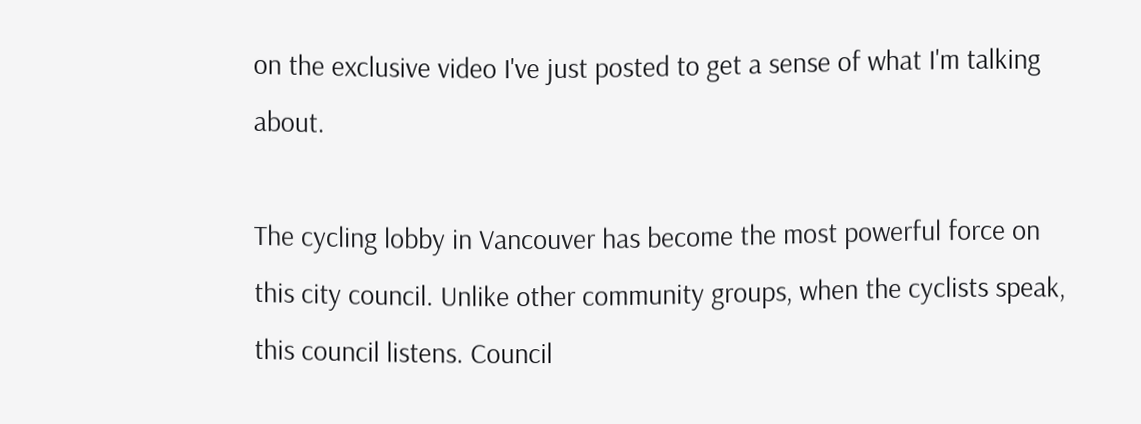on the exclusive video I've just posted to get a sense of what I'm talking about.

The cycling lobby in Vancouver has become the most powerful force on this city council. Unlike other community groups, when the cyclists speak, this council listens. Council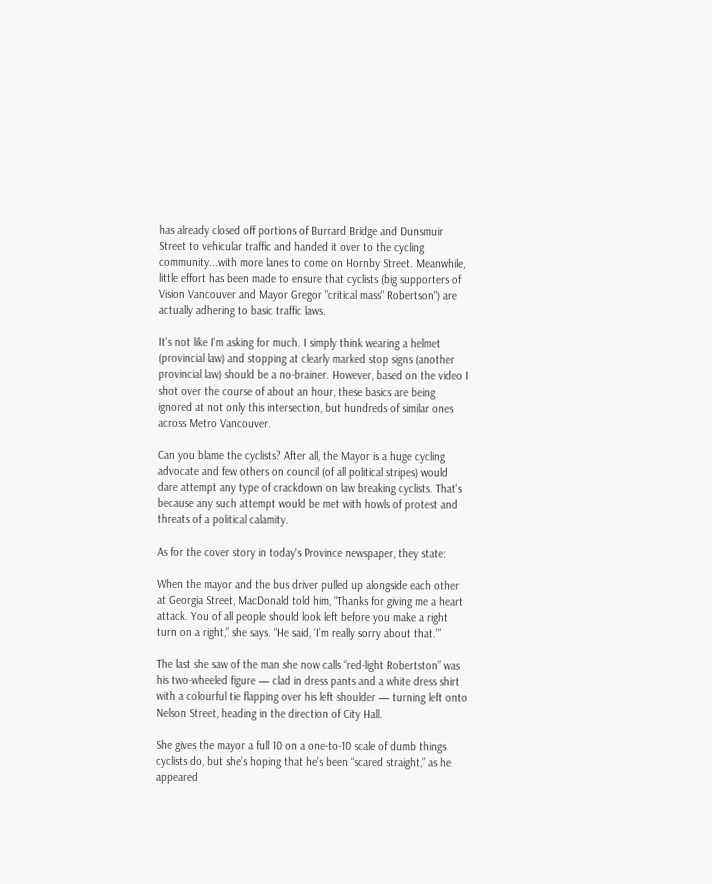has already closed off portions of Burrard Bridge and Dunsmuir Street to vehicular traffic and handed it over to the cycling community...with more lanes to come on Hornby Street. Meanwhile, little effort has been made to ensure that cyclists (big supporters of Vision Vancouver and Mayor Gregor "critical mass" Robertson") are actually adhering to basic traffic laws.

It's not like I'm asking for much. I simply think wearing a helmet (provincial law) and stopping at clearly marked stop signs (another provincial law) should be a no-brainer. However, based on the video I shot over the course of about an hour, these basics are being ignored at not only this intersection, but hundreds of similar ones across Metro Vancouver.

Can you blame the cyclists? After all, the Mayor is a huge cycling advocate and few others on council (of all political stripes) would dare attempt any type of crackdown on law breaking cyclists. That's because any such attempt would be met with howls of protest and threats of a political calamity.

As for the cover story in today's Province newspaper, they state:

When the mayor and the bus driver pulled up alongside each other at Georgia Street, MacDonald told him, “Thanks for giving me a heart attack. You of all people should look left before you make a right turn on a right,” she says. “He said, ‘I’m really sorry about that.’”

The last she saw of the man she now calls “red-light Robertston” was his two-wheeled figure — clad in dress pants and a white dress shirt with a colourful tie flapping over his left shoulder — turning left onto Nelson Street, heading in the direction of City Hall.

She gives the mayor a full 10 on a one-to-10 scale of dumb things cyclists do, but she’s hoping that he’s been “scared straight,” as he appeared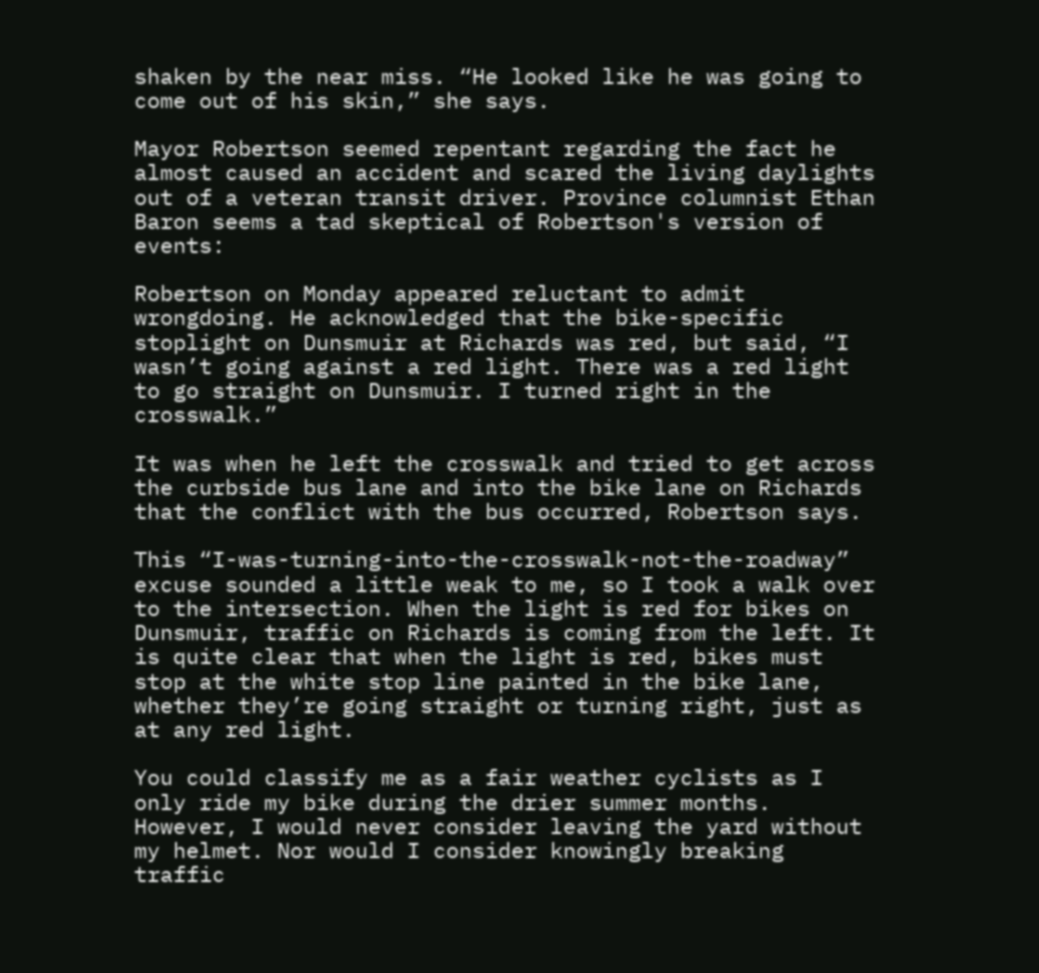shaken by the near miss. “He looked like he was going to come out of his skin,” she says.

Mayor Robertson seemed repentant regarding the fact he almost caused an accident and scared the living daylights out of a veteran transit driver. Province columnist Ethan Baron seems a tad skeptical of Robertson's version of events:

Robertson on Monday appeared reluctant to admit wrongdoing. He acknowledged that the bike-specific stoplight on Dunsmuir at Richards was red, but said, “I wasn’t going against a red light. There was a red light to go straight on Dunsmuir. I turned right in the crosswalk.”

It was when he left the crosswalk and tried to get across the curbside bus lane and into the bike lane on Richards that the conflict with the bus occurred, Robertson says.

This “I-was-turning-into-the-crosswalk-not-the-roadway” excuse sounded a little weak to me, so I took a walk over to the intersection. When the light is red for bikes on Dunsmuir, traffic on Richards is coming from the left. It is quite clear that when the light is red, bikes must stop at the white stop line painted in the bike lane, whether they’re going straight or turning right, just as at any red light.

You could classify me as a fair weather cyclists as I only ride my bike during the drier summer months. However, I would never consider leaving the yard without my helmet. Nor would I consider knowingly breaking traffic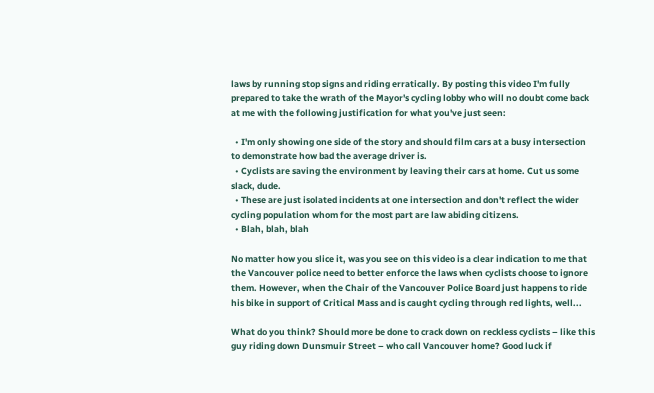laws by running stop signs and riding erratically. By posting this video I'm fully prepared to take the wrath of the Mayor's cycling lobby who will no doubt come back at me with the following justification for what you've just seen:

  • I'm only showing one side of the story and should film cars at a busy intersection to demonstrate how bad the average driver is.
  • Cyclists are saving the environment by leaving their cars at home. Cut us some slack, dude.
  • These are just isolated incidents at one intersection and don't reflect the wider cycling population whom for the most part are law abiding citizens.
  • Blah, blah, blah

No matter how you slice it, was you see on this video is a clear indication to me that the Vancouver police need to better enforce the laws when cyclists choose to ignore them. However, when the Chair of the Vancouver Police Board just happens to ride his bike in support of Critical Mass and is caught cycling through red lights, well...

What do you think? Should more be done to crack down on reckless cyclists – like this guy riding down Dunsmuir Street – who call Vancouver home? Good luck if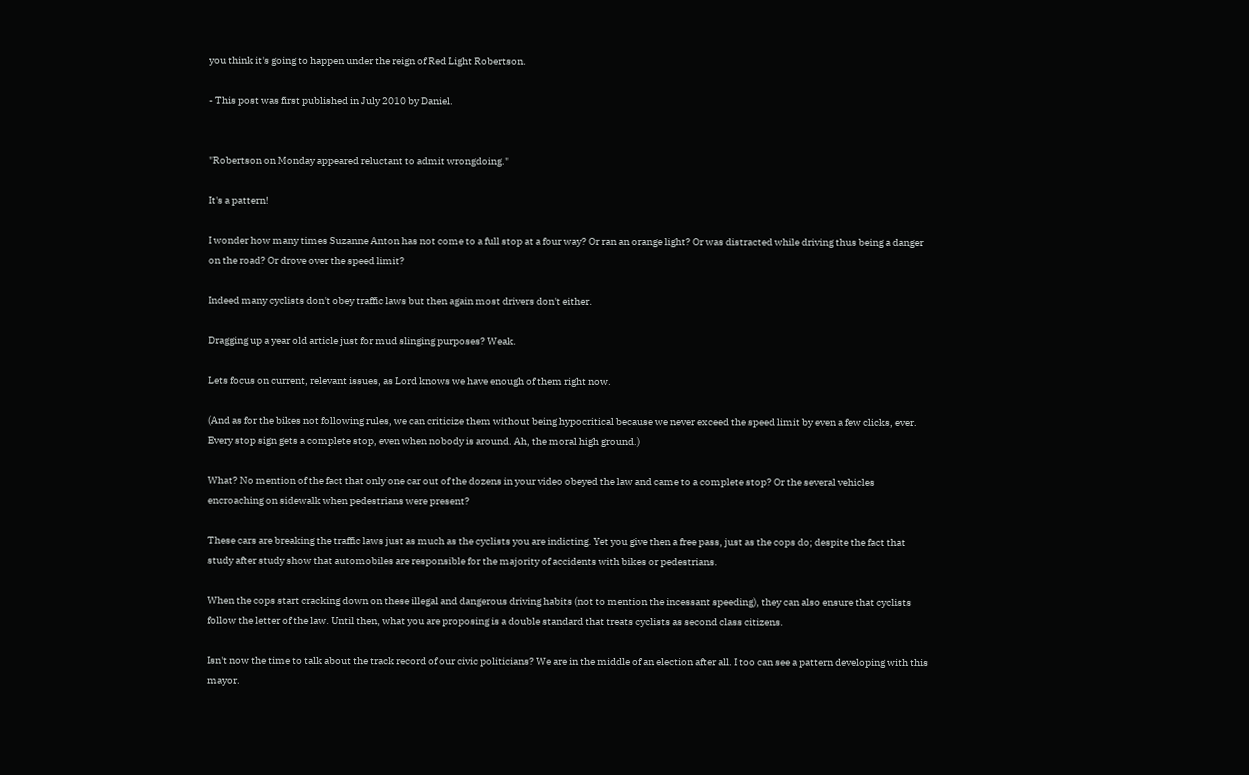you think it's going to happen under the reign of Red Light Robertson.

- This post was first published in July 2010 by Daniel.


"Robertson on Monday appeared reluctant to admit wrongdoing."

It's a pattern!

I wonder how many times Suzanne Anton has not come to a full stop at a four way? Or ran an orange light? Or was distracted while driving thus being a danger on the road? Or drove over the speed limit?

Indeed many cyclists don't obey traffic laws but then again most drivers don't either.

Dragging up a year old article just for mud slinging purposes? Weak.

Lets focus on current, relevant issues, as Lord knows we have enough of them right now.

(And as for the bikes not following rules, we can criticize them without being hypocritical because we never exceed the speed limit by even a few clicks, ever. Every stop sign gets a complete stop, even when nobody is around. Ah, the moral high ground.)

What? No mention of the fact that only one car out of the dozens in your video obeyed the law and came to a complete stop? Or the several vehicles encroaching on sidewalk when pedestrians were present?

These cars are breaking the traffic laws just as much as the cyclists you are indicting. Yet you give then a free pass, just as the cops do; despite the fact that study after study show that automobiles are responsible for the majority of accidents with bikes or pedestrians.

When the cops start cracking down on these illegal and dangerous driving habits (not to mention the incessant speeding), they can also ensure that cyclists follow the letter of the law. Until then, what you are proposing is a double standard that treats cyclists as second class citizens.

Isn't now the time to talk about the track record of our civic politicians? We are in the middle of an election after all. I too can see a pattern developing with this mayor.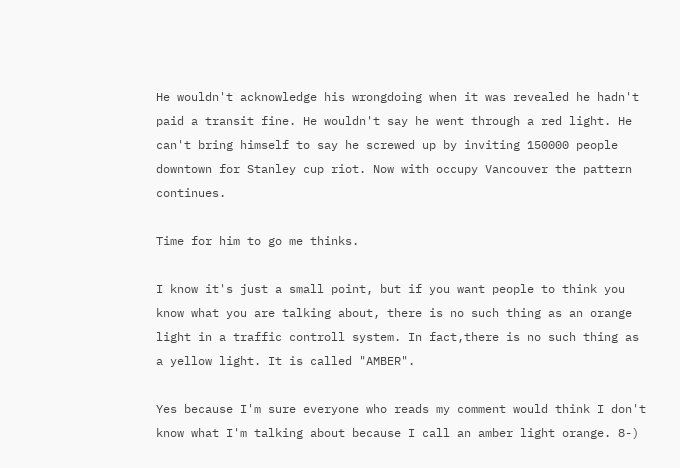He wouldn't acknowledge his wrongdoing when it was revealed he hadn't paid a transit fine. He wouldn't say he went through a red light. He can't bring himself to say he screwed up by inviting 150000 people downtown for Stanley cup riot. Now with occupy Vancouver the pattern continues.

Time for him to go me thinks.

I know it's just a small point, but if you want people to think you know what you are talking about, there is no such thing as an orange light in a traffic controll system. In fact,there is no such thing as a yellow light. It is called "AMBER".

Yes because I'm sure everyone who reads my comment would think I don't know what I'm talking about because I call an amber light orange. 8-)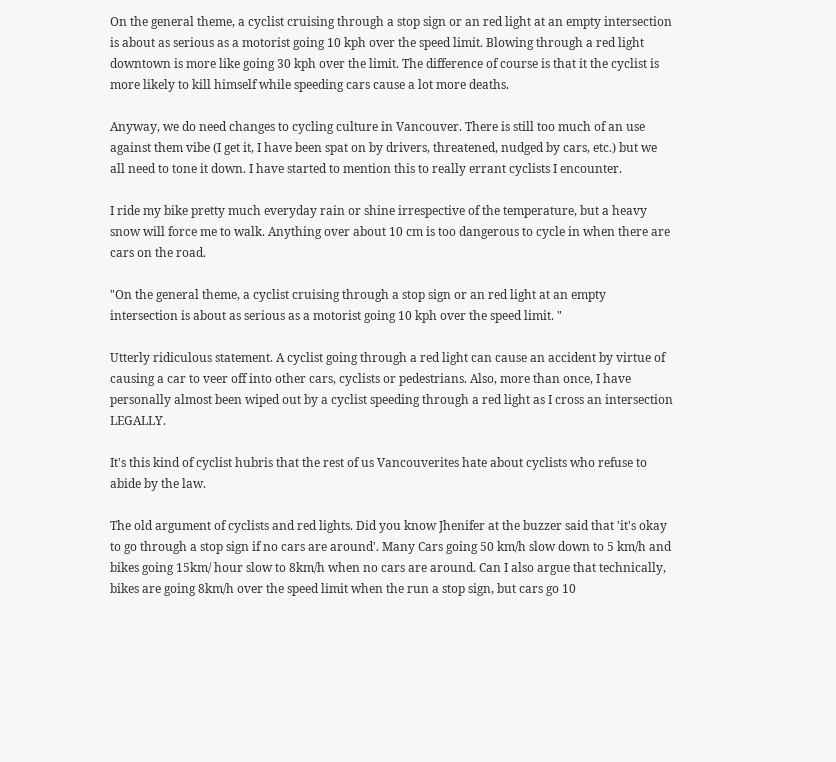On the general theme, a cyclist cruising through a stop sign or an red light at an empty intersection is about as serious as a motorist going 10 kph over the speed limit. Blowing through a red light downtown is more like going 30 kph over the limit. The difference of course is that it the cyclist is more likely to kill himself while speeding cars cause a lot more deaths.

Anyway, we do need changes to cycling culture in Vancouver. There is still too much of an use against them vibe (I get it, I have been spat on by drivers, threatened, nudged by cars, etc.) but we all need to tone it down. I have started to mention this to really errant cyclists I encounter.

I ride my bike pretty much everyday rain or shine irrespective of the temperature, but a heavy snow will force me to walk. Anything over about 10 cm is too dangerous to cycle in when there are cars on the road.

"On the general theme, a cyclist cruising through a stop sign or an red light at an empty intersection is about as serious as a motorist going 10 kph over the speed limit. "

Utterly ridiculous statement. A cyclist going through a red light can cause an accident by virtue of causing a car to veer off into other cars, cyclists or pedestrians. Also, more than once, I have personally almost been wiped out by a cyclist speeding through a red light as I cross an intersection LEGALLY.

It's this kind of cyclist hubris that the rest of us Vancouverites hate about cyclists who refuse to abide by the law.

The old argument of cyclists and red lights. Did you know Jhenifer at the buzzer said that 'it's okay to go through a stop sign if no cars are around'. Many Cars going 50 km/h slow down to 5 km/h and bikes going 15km/ hour slow to 8km/h when no cars are around. Can I also argue that technically, bikes are going 8km/h over the speed limit when the run a stop sign, but cars go 10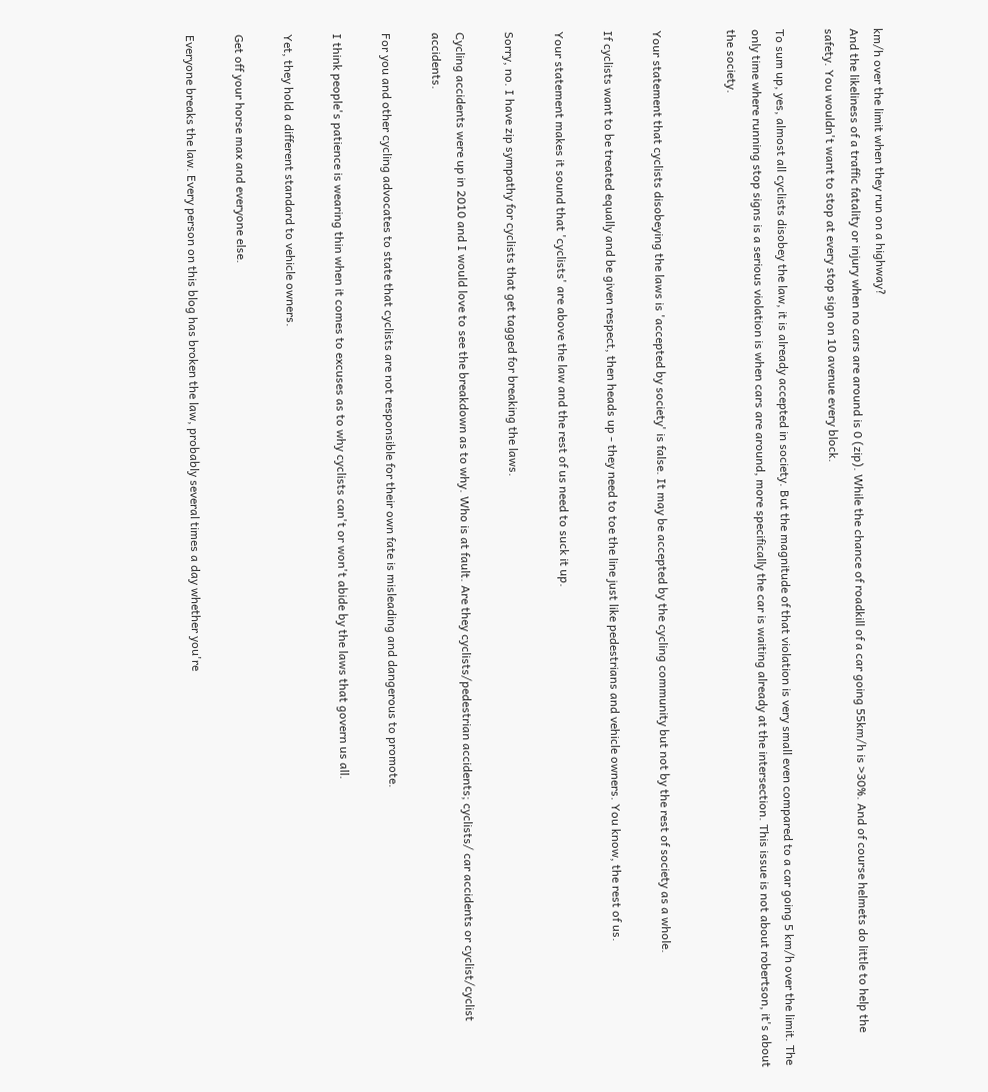km/h over the limit when they run on a highway?
And the likeliness of a traffic fatality or injury when no cars are around is 0 (zip). While the chance of roadkill of a car going 55km/h is >30%. And of course helmets do little to help the safety. You wouldn't want to stop at every stop sign on 10 avenue every block.

To sum up, yes, almost all cyclists disobey the law, it is already accepted in society. But the magnitude of that violation is very small even compared to a car going 5 km/h over the limit. The only time where running stop signs is a serious violation is when cars are around, more specifically the car is waiting already at the intersection. This issue is not about robertson, it's about the society.


Your statement that cyclists disobeying the laws is 'accepted by society' is false. It may be accepted by the cycling community but not by the rest of society as a whole.

If cyclists want to be treated equally and be given respect, then heads up - they need to toe the line just like pedestrians and vehicle owners. You know, the rest of us.

Your statement makes it sound that 'cyclists' are above the law and the rest of us need to suck it up.

Sorry, no. I have zip sympathy for cyclists that get tagged for breaking the laws.

Cycling accidents were up in 2010 and I would love to see the breakdown as to why. Who is at fault. Are they cyclists/pedestrian accidents; cyclists/ car accidents or cyclist/cyclist accidents.

For you and other cycling advocates to state that cyclists are not responsible for their own fate is misleading and dangerous to promote.

I think people's patience is wearing thin when it comes to excuses as to why cyclists can't or won't abide by the laws that govern us all.

Yet, they hold a different standard to vehicle owners.

Get off your horse max and everyone else.

Everyone breaks the law. Every person on this blog has broken the law, probably several times a day whether you're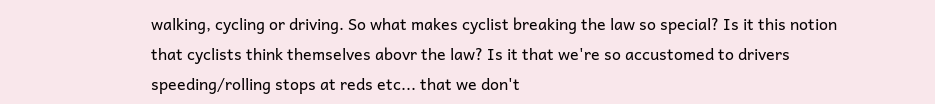walking, cycling or driving. So what makes cyclist breaking the law so special? Is it this notion that cyclists think themselves abovr the law? Is it that we're so accustomed to drivers speeding/rolling stops at reds etc... that we don't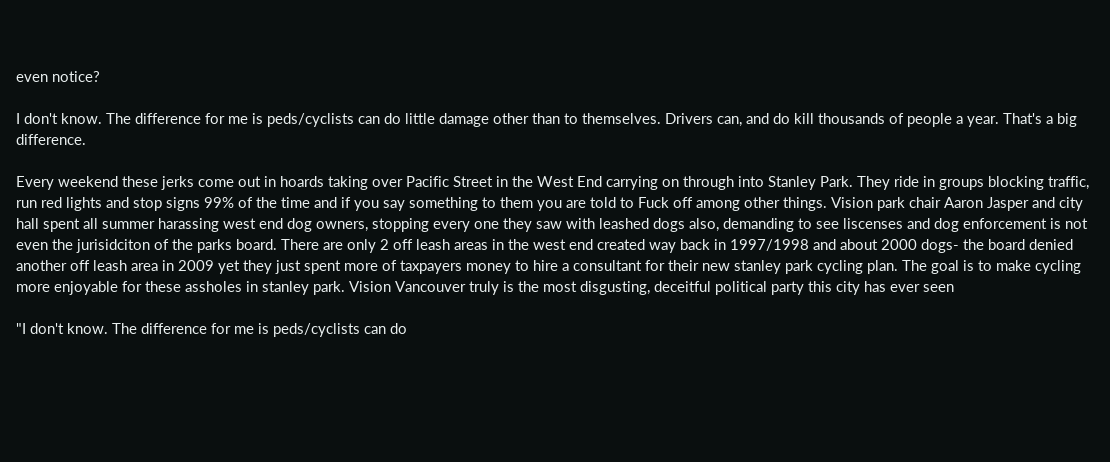even notice?

I don't know. The difference for me is peds/cyclists can do little damage other than to themselves. Drivers can, and do kill thousands of people a year. That's a big difference.

Every weekend these jerks come out in hoards taking over Pacific Street in the West End carrying on through into Stanley Park. They ride in groups blocking traffic, run red lights and stop signs 99% of the time and if you say something to them you are told to Fuck off among other things. Vision park chair Aaron Jasper and city hall spent all summer harassing west end dog owners, stopping every one they saw with leashed dogs also, demanding to see liscenses and dog enforcement is not even the jurisidciton of the parks board. There are only 2 off leash areas in the west end created way back in 1997/1998 and about 2000 dogs- the board denied another off leash area in 2009 yet they just spent more of taxpayers money to hire a consultant for their new stanley park cycling plan. The goal is to make cycling more enjoyable for these assholes in stanley park. Vision Vancouver truly is the most disgusting, deceitful political party this city has ever seen

"I don't know. The difference for me is peds/cyclists can do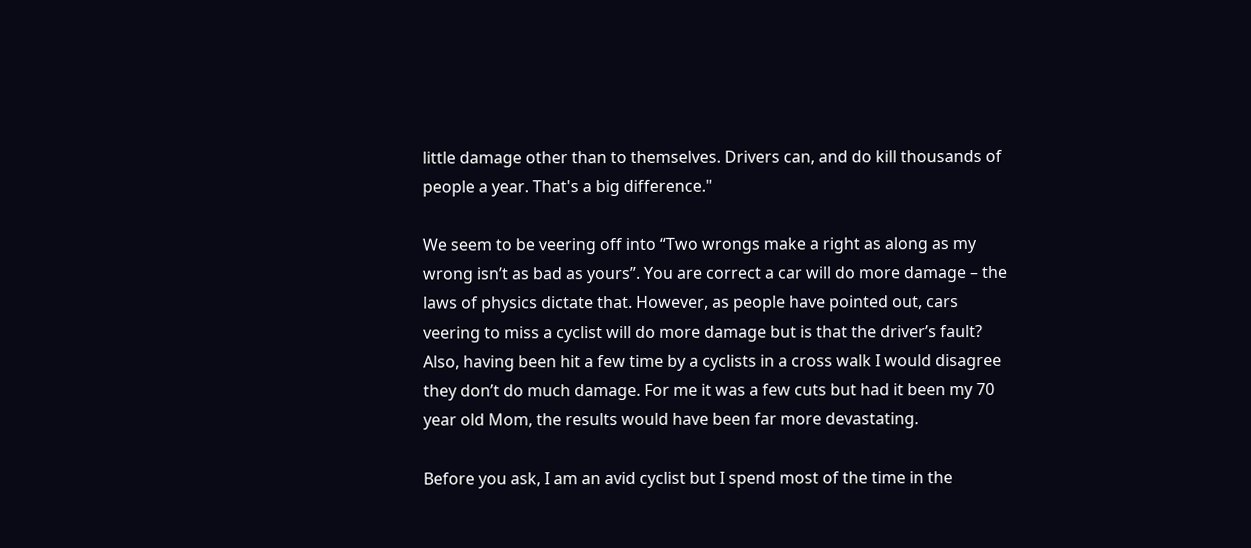little damage other than to themselves. Drivers can, and do kill thousands of people a year. That's a big difference."

We seem to be veering off into “Two wrongs make a right as along as my wrong isn’t as bad as yours”. You are correct a car will do more damage – the laws of physics dictate that. However, as people have pointed out, cars veering to miss a cyclist will do more damage but is that the driver’s fault? Also, having been hit a few time by a cyclists in a cross walk I would disagree they don’t do much damage. For me it was a few cuts but had it been my 70 year old Mom, the results would have been far more devastating.

Before you ask, I am an avid cyclist but I spend most of the time in the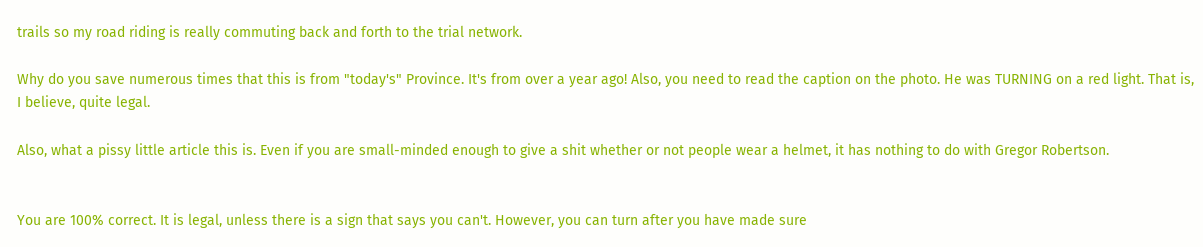trails so my road riding is really commuting back and forth to the trial network.

Why do you save numerous times that this is from "today's" Province. It's from over a year ago! Also, you need to read the caption on the photo. He was TURNING on a red light. That is, I believe, quite legal.

Also, what a pissy little article this is. Even if you are small-minded enough to give a shit whether or not people wear a helmet, it has nothing to do with Gregor Robertson.


You are 100% correct. It is legal, unless there is a sign that says you can't. However, you can turn after you have made sure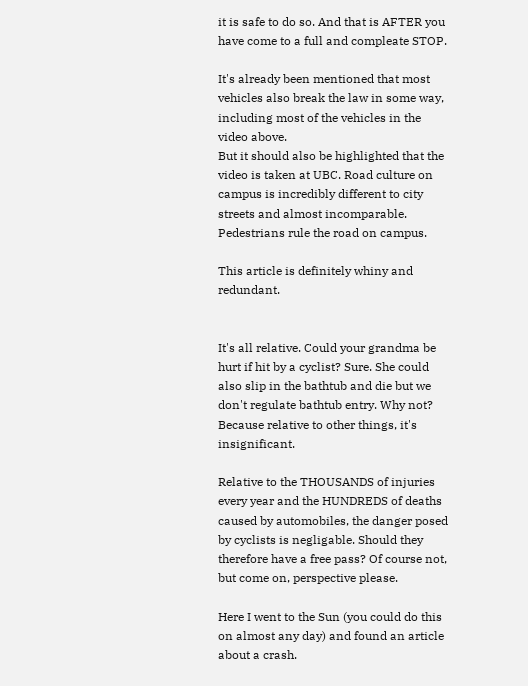it is safe to do so. And that is AFTER you have come to a full and compleate STOP.

It's already been mentioned that most vehicles also break the law in some way, including most of the vehicles in the video above.
But it should also be highlighted that the video is taken at UBC. Road culture on campus is incredibly different to city streets and almost incomparable. Pedestrians rule the road on campus.

This article is definitely whiny and redundant.


It's all relative. Could your grandma be hurt if hit by a cyclist? Sure. She could also slip in the bathtub and die but we don't regulate bathtub entry. Why not? Because relative to other things, it's insignificant.

Relative to the THOUSANDS of injuries every year and the HUNDREDS of deaths caused by automobiles, the danger posed by cyclists is negligable. Should they therefore have a free pass? Of course not, but come on, perspective please.

Here I went to the Sun (you could do this on almost any day) and found an article about a crash.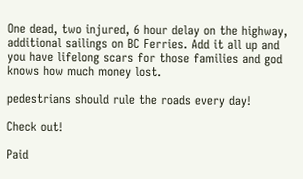One dead, two injured, 6 hour delay on the highway, additional sailings on BC Ferries. Add it all up and you have lifelong scars for those families and god knows how much money lost.

pedestrians should rule the roads every day!

Check out!

Paid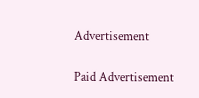Advertisement

Paid Advertisement